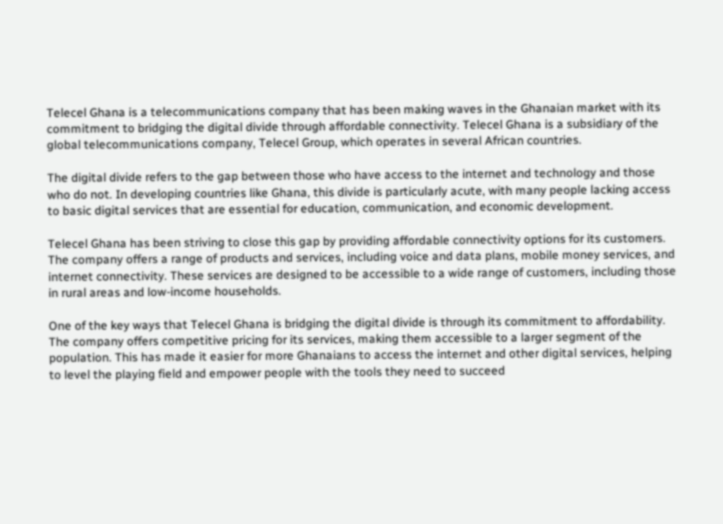Telecel Ghana is a telecommunications company that has been making waves in the Ghanaian market with its commitment to bridging the digital divide through affordable connectivity. Telecel Ghana is a subsidiary of the global telecommunications company, Telecel Group, which operates in several African countries.

The digital divide refers to the gap between those who have access to the internet and technology and those who do not. In developing countries like Ghana, this divide is particularly acute, with many people lacking access to basic digital services that are essential for education, communication, and economic development.

Telecel Ghana has been striving to close this gap by providing affordable connectivity options for its customers. The company offers a range of products and services, including voice and data plans, mobile money services, and internet connectivity. These services are designed to be accessible to a wide range of customers, including those in rural areas and low-income households.

One of the key ways that Telecel Ghana is bridging the digital divide is through its commitment to affordability. The company offers competitive pricing for its services, making them accessible to a larger segment of the population. This has made it easier for more Ghanaians to access the internet and other digital services, helping to level the playing field and empower people with the tools they need to succeed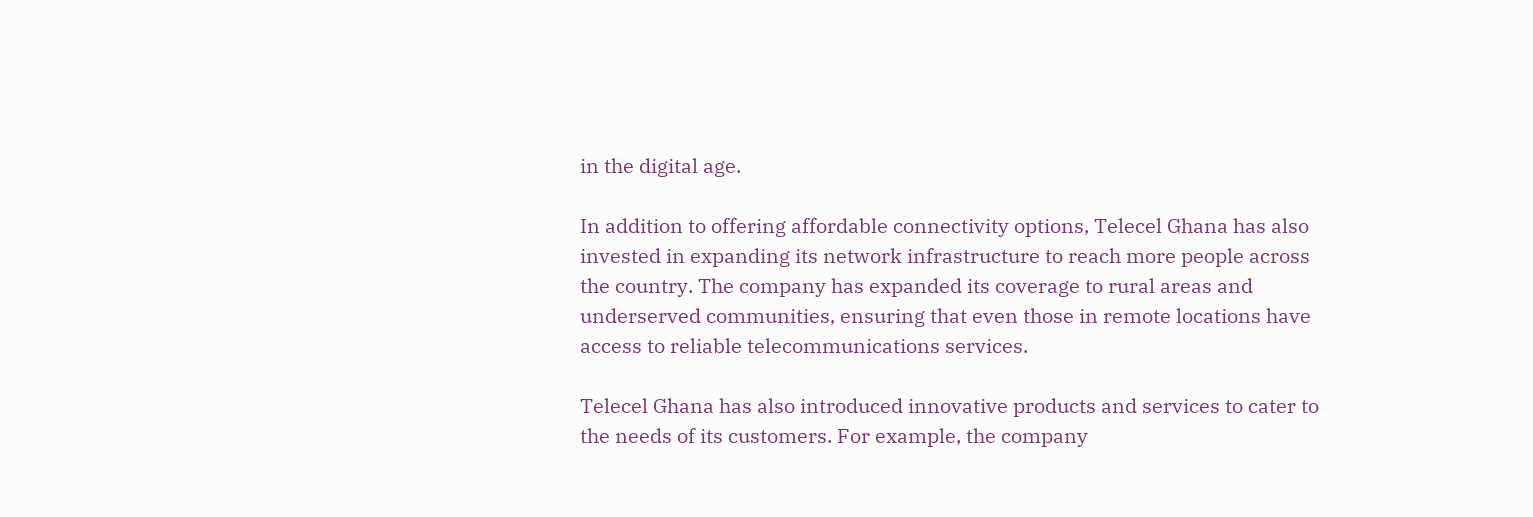in the digital age.

In addition to offering affordable connectivity options, Telecel Ghana has also invested in expanding its network infrastructure to reach more people across the country. The company has expanded its coverage to rural areas and underserved communities, ensuring that even those in remote locations have access to reliable telecommunications services.

Telecel Ghana has also introduced innovative products and services to cater to the needs of its customers. For example, the company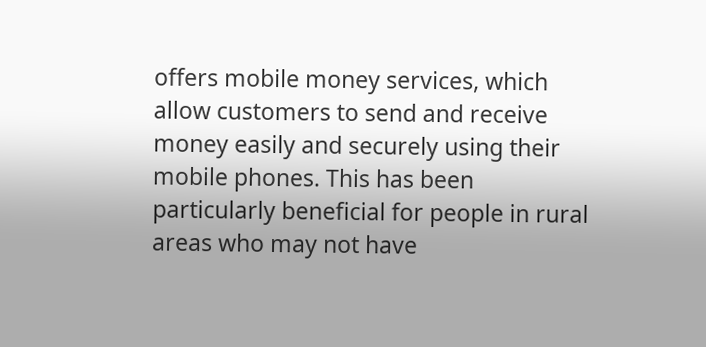offers mobile money services, which allow customers to send and receive money easily and securely using their mobile phones. This has been particularly beneficial for people in rural areas who may not have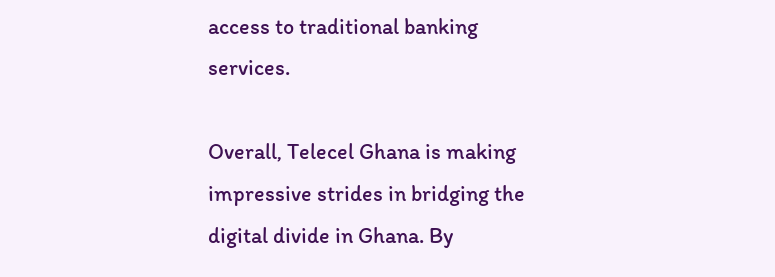access to traditional banking services.

Overall, Telecel Ghana is making impressive strides in bridging the digital divide in Ghana. By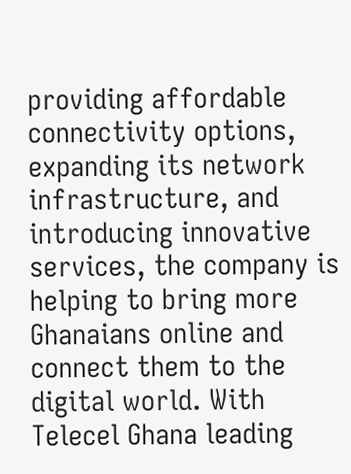providing affordable connectivity options, expanding its network infrastructure, and introducing innovative services, the company is helping to bring more Ghanaians online and connect them to the digital world. With Telecel Ghana leading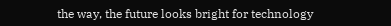the way, the future looks bright for technology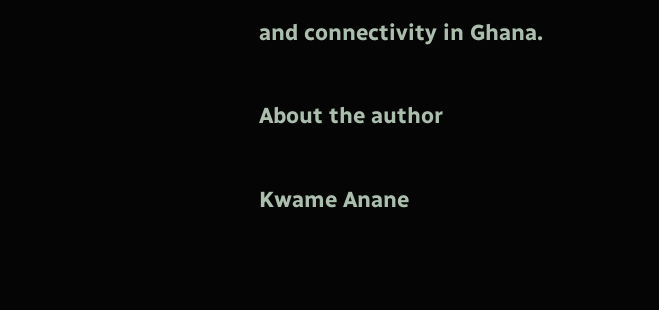and connectivity in Ghana.

About the author

Kwame Anane